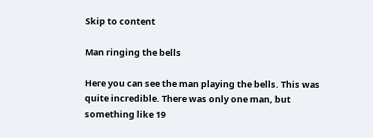Skip to content

Man ringing the bells

Here you can see the man playing the bells. This was quite incredible. There was only one man, but something like 19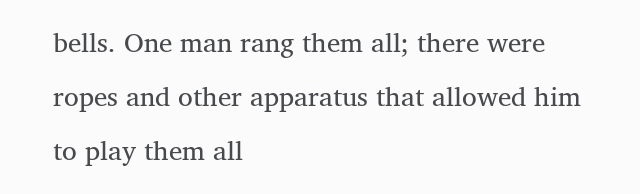bells. One man rang them all; there were ropes and other apparatus that allowed him to play them all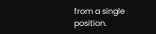from a single position.